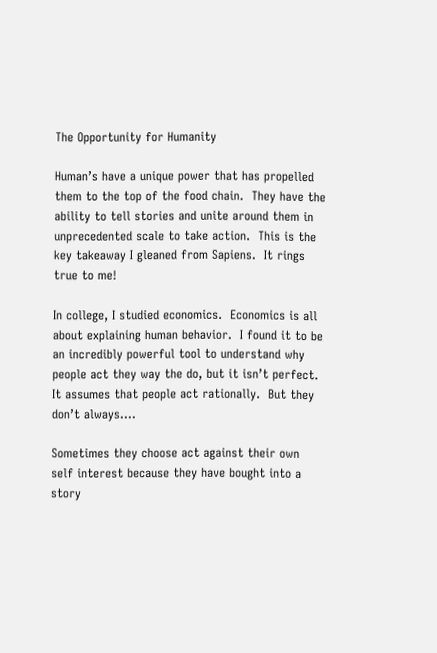The Opportunity for Humanity

Human’s have a unique power that has propelled them to the top of the food chain.  They have the ability to tell stories and unite around them in unprecedented scale to take action.  This is the key takeaway I gleaned from Sapiens.  It rings true to me!

In college, I studied economics.  Economics is all about explaining human behavior.  I found it to be an incredibly powerful tool to understand why people act they way the do, but it isn’t perfect.  It assumes that people act rationally.  But they don’t always….

Sometimes they choose act against their own self interest because they have bought into a story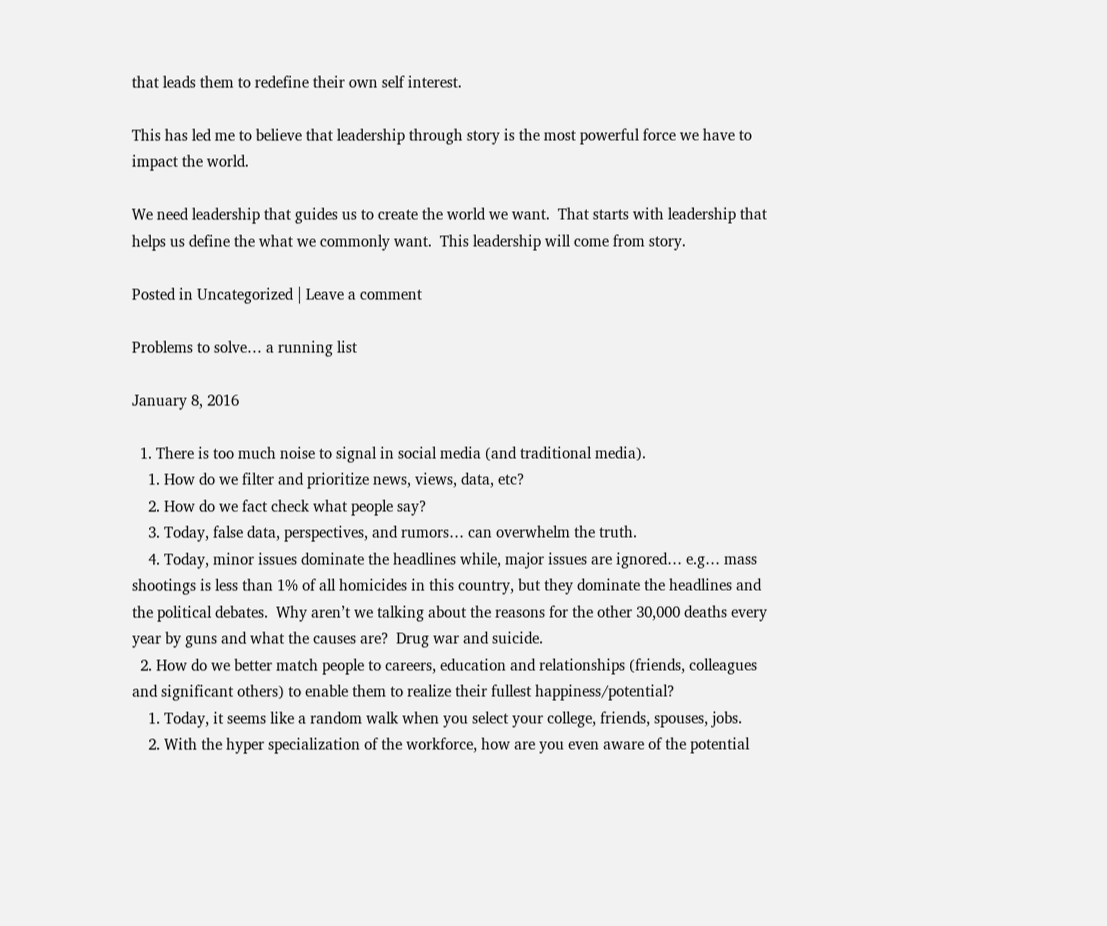that leads them to redefine their own self interest.

This has led me to believe that leadership through story is the most powerful force we have to impact the world.

We need leadership that guides us to create the world we want.  That starts with leadership that helps us define the what we commonly want.  This leadership will come from story.

Posted in Uncategorized | Leave a comment

Problems to solve… a running list

January 8, 2016

  1. There is too much noise to signal in social media (and traditional media).
    1. How do we filter and prioritize news, views, data, etc?
    2. How do we fact check what people say?
    3. Today, false data, perspectives, and rumors… can overwhelm the truth.
    4. Today, minor issues dominate the headlines while, major issues are ignored… e.g… mass shootings is less than 1% of all homicides in this country, but they dominate the headlines and the political debates.  Why aren’t we talking about the reasons for the other 30,000 deaths every year by guns and what the causes are?  Drug war and suicide.
  2. How do we better match people to careers, education and relationships (friends, colleagues and significant others) to enable them to realize their fullest happiness/potential?
    1. Today, it seems like a random walk when you select your college, friends, spouses, jobs.
    2. With the hyper specialization of the workforce, how are you even aware of the potential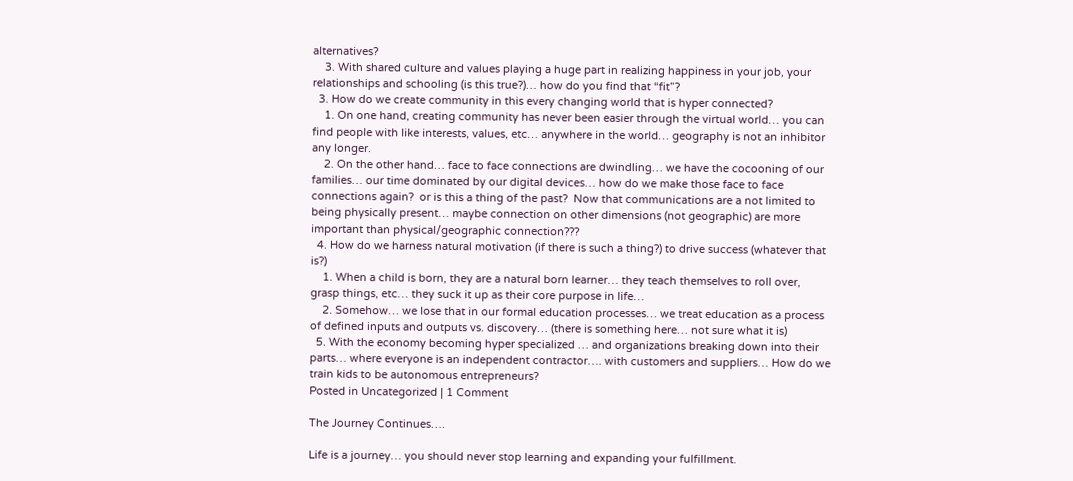alternatives?
    3. With shared culture and values playing a huge part in realizing happiness in your job, your relationships and schooling (is this true?)… how do you find that “fit”?
  3. How do we create community in this every changing world that is hyper connected?
    1. On one hand, creating community has never been easier through the virtual world… you can find people with like interests, values, etc… anywhere in the world… geography is not an inhibitor any longer.
    2. On the other hand… face to face connections are dwindling… we have the cocooning of our families… our time dominated by our digital devices… how do we make those face to face connections again?  or is this a thing of the past?  Now that communications are a not limited to being physically present… maybe connection on other dimensions (not geographic) are more important than physical/geographic connection???
  4. How do we harness natural motivation (if there is such a thing?) to drive success (whatever that is?)
    1. When a child is born, they are a natural born learner… they teach themselves to roll over, grasp things, etc… they suck it up as their core purpose in life…
    2. Somehow… we lose that in our formal education processes… we treat education as a process of defined inputs and outputs vs. discovery… (there is something here… not sure what it is)
  5. With the economy becoming hyper specialized … and organizations breaking down into their parts… where everyone is an independent contractor…. with customers and suppliers… How do we train kids to be autonomous entrepreneurs?
Posted in Uncategorized | 1 Comment

The Journey Continues….

Life is a journey… you should never stop learning and expanding your fulfillment.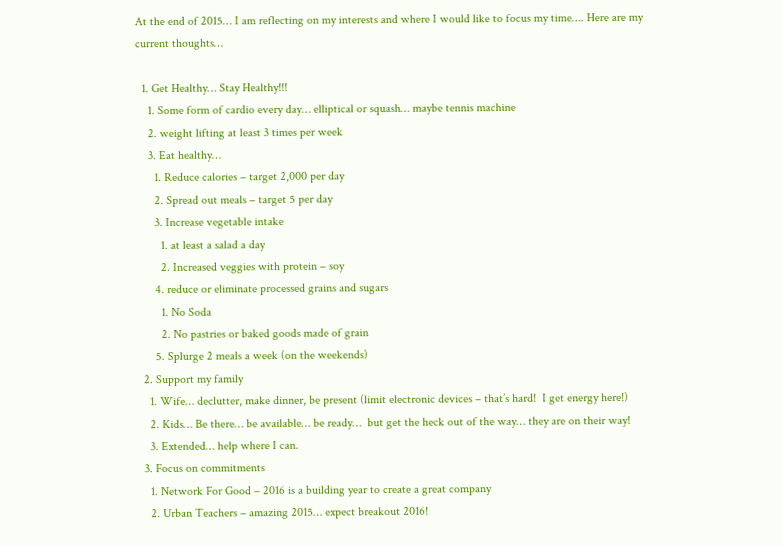At the end of 2015… I am reflecting on my interests and where I would like to focus my time…. Here are my current thoughts…

  1. Get Healthy… Stay Healthy!!!
    1. Some form of cardio every day… elliptical or squash… maybe tennis machine
    2. weight lifting at least 3 times per week
    3. Eat healthy…
      1. Reduce calories – target 2,000 per day
      2. Spread out meals – target 5 per day
      3. Increase vegetable intake
        1. at least a salad a day
        2. Increased veggies with protein – soy
      4. reduce or eliminate processed grains and sugars
        1. No Soda
        2. No pastries or baked goods made of grain
      5. Splurge 2 meals a week (on the weekends)
  2. Support my family
    1. Wife… declutter, make dinner, be present (limit electronic devices – that’s hard!  I get energy here!)
    2. Kids… Be there… be available… be ready…  but get the heck out of the way… they are on their way!
    3. Extended… help where I can.
  3. Focus on commitments
    1. Network For Good – 2016 is a building year to create a great company
    2. Urban Teachers – amazing 2015… expect breakout 2016!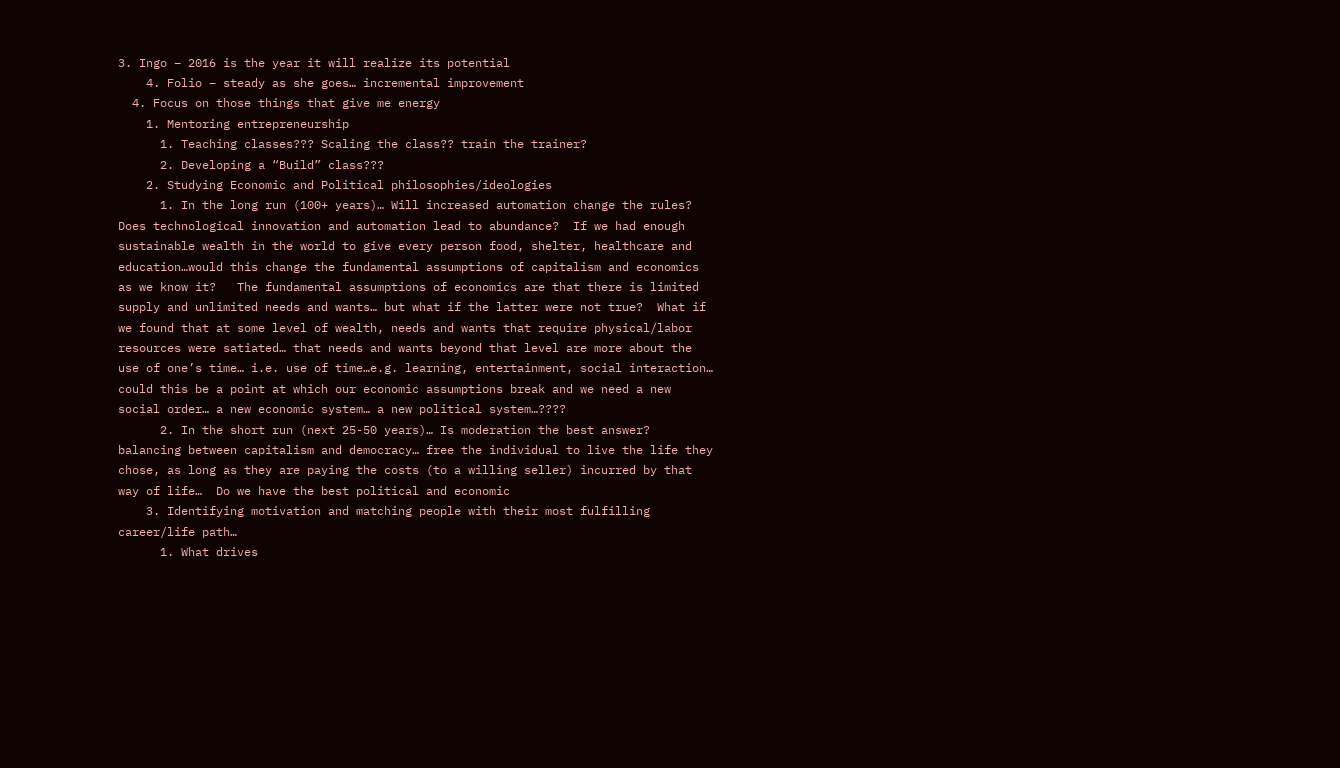3. Ingo – 2016 is the year it will realize its potential
    4. Folio – steady as she goes… incremental improvement
  4. Focus on those things that give me energy
    1. Mentoring entrepreneurship
      1. Teaching classes??? Scaling the class?? train the trainer?
      2. Developing a “Build” class???
    2. Studying Economic and Political philosophies/ideologies
      1. In the long run (100+ years)… Will increased automation change the rules? Does technological innovation and automation lead to abundance?  If we had enough sustainable wealth in the world to give every person food, shelter, healthcare and education…would this change the fundamental assumptions of capitalism and economics as we know it?   The fundamental assumptions of economics are that there is limited supply and unlimited needs and wants… but what if the latter were not true?  What if we found that at some level of wealth, needs and wants that require physical/labor resources were satiated… that needs and wants beyond that level are more about the use of one’s time… i.e. use of time…e.g. learning, entertainment, social interaction… could this be a point at which our economic assumptions break and we need a new social order… a new economic system… a new political system…????
      2. In the short run (next 25-50 years)… Is moderation the best answer? balancing between capitalism and democracy… free the individual to live the life they chose, as long as they are paying the costs (to a willing seller) incurred by that way of life…  Do we have the best political and economic
    3. Identifying motivation and matching people with their most fulfilling career/life path…
      1. What drives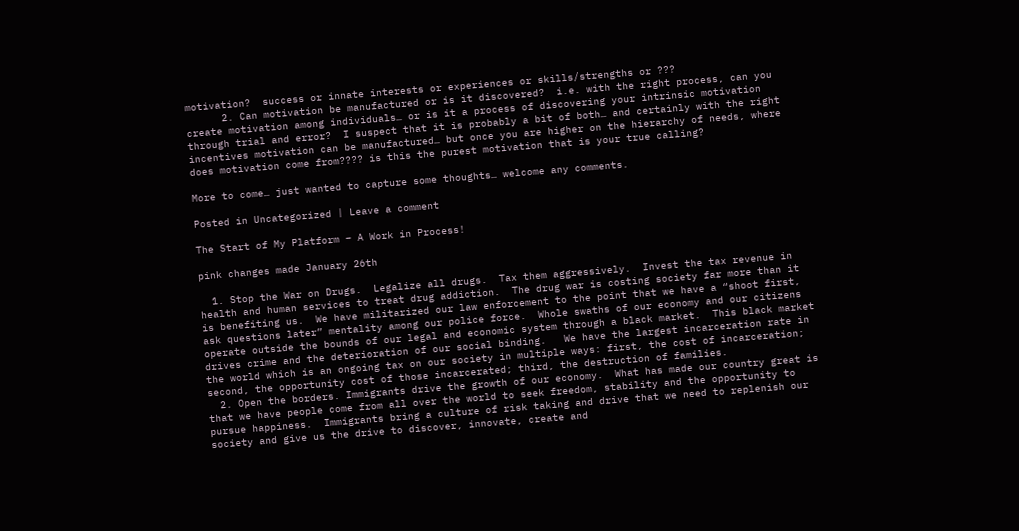motivation?  success or innate interests or experiences or skills/strengths or ???
      2. Can motivation be manufactured or is it discovered?  i.e. with the right process, can you create motivation among individuals… or is it a process of discovering your intrinsic motivation through trial and error?  I suspect that it is probably a bit of both… and certainly with the right incentives motivation can be manufactured… but once you are higher on the hierarchy of needs, where does motivation come from???? is this the purest motivation that is your true calling?

More to come… just wanted to capture some thoughts… welcome any comments.

Posted in Uncategorized | Leave a comment

The Start of My Platform – A Work in Process!

pink changes made January 26th

  1. Stop the War on Drugs.  Legalize all drugs.  Tax them aggressively.  Invest the tax revenue in health and human services to treat drug addiction.  The drug war is costing society far more than it is benefiting us.  We have militarized our law enforcement to the point that we have a “shoot first, ask questions later” mentality among our police force.  Whole swaths of our economy and our citizens operate outside the bounds of our legal and economic system through a black market.  This black market drives crime and the deterioration of our social binding.   We have the largest incarceration rate in the world which is an ongoing tax on our society in multiple ways: first, the cost of incarceration; second, the opportunity cost of those incarcerated; third, the destruction of families.
  2. Open the borders. Immigrants drive the growth of our economy.  What has made our country great is that we have people come from all over the world to seek freedom, stability and the opportunity to pursue happiness.  Immigrants bring a culture of risk taking and drive that we need to replenish our society and give us the drive to discover, innovate, create and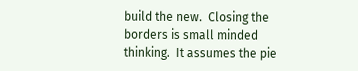build the new.  Closing the borders is small minded thinking.  It assumes the pie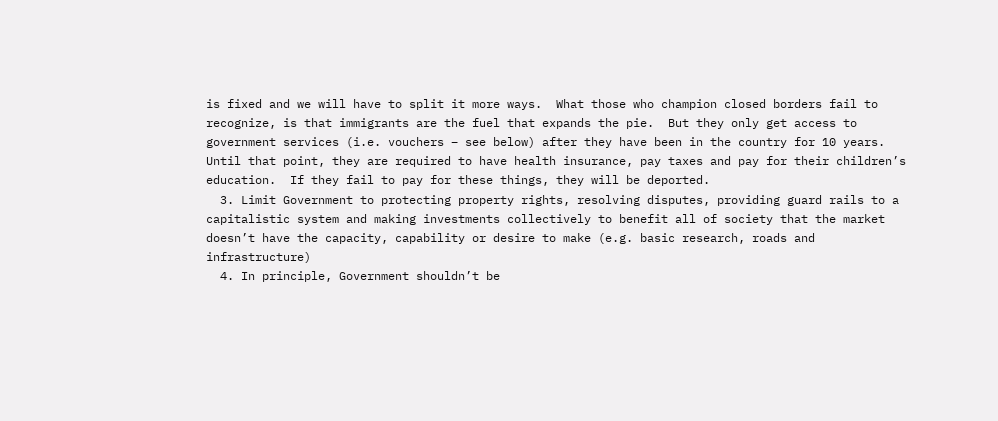is fixed and we will have to split it more ways.  What those who champion closed borders fail to recognize, is that immigrants are the fuel that expands the pie.  But they only get access to government services (i.e. vouchers – see below) after they have been in the country for 10 years.  Until that point, they are required to have health insurance, pay taxes and pay for their children’s education.  If they fail to pay for these things, they will be deported.
  3. Limit Government to protecting property rights, resolving disputes, providing guard rails to a capitalistic system and making investments collectively to benefit all of society that the market doesn’t have the capacity, capability or desire to make (e.g. basic research, roads and infrastructure)
  4. In principle, Government shouldn’t be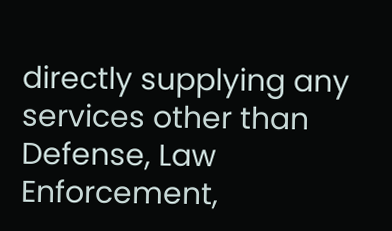directly supplying any services other than Defense, Law Enforcement,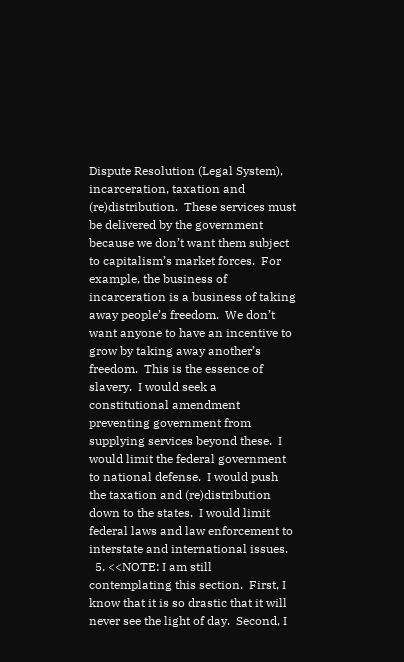Dispute Resolution (Legal System), incarceration, taxation and (re)distribution.  These services must be delivered by the government because we don’t want them subject to capitalism’s market forces.  For example, the business of incarceration is a business of taking away people’s freedom.  We don’t want anyone to have an incentive to grow by taking away another’s freedom.  This is the essence of slavery.  I would seek a constitutional amendment preventing government from supplying services beyond these.  I would limit the federal government to national defense.  I would push the taxation and (re)distribution down to the states.  I would limit federal laws and law enforcement to interstate and international issues.
  5. <<NOTE: I am still contemplating this section.  First, I know that it is so drastic that it will never see the light of day.  Second, I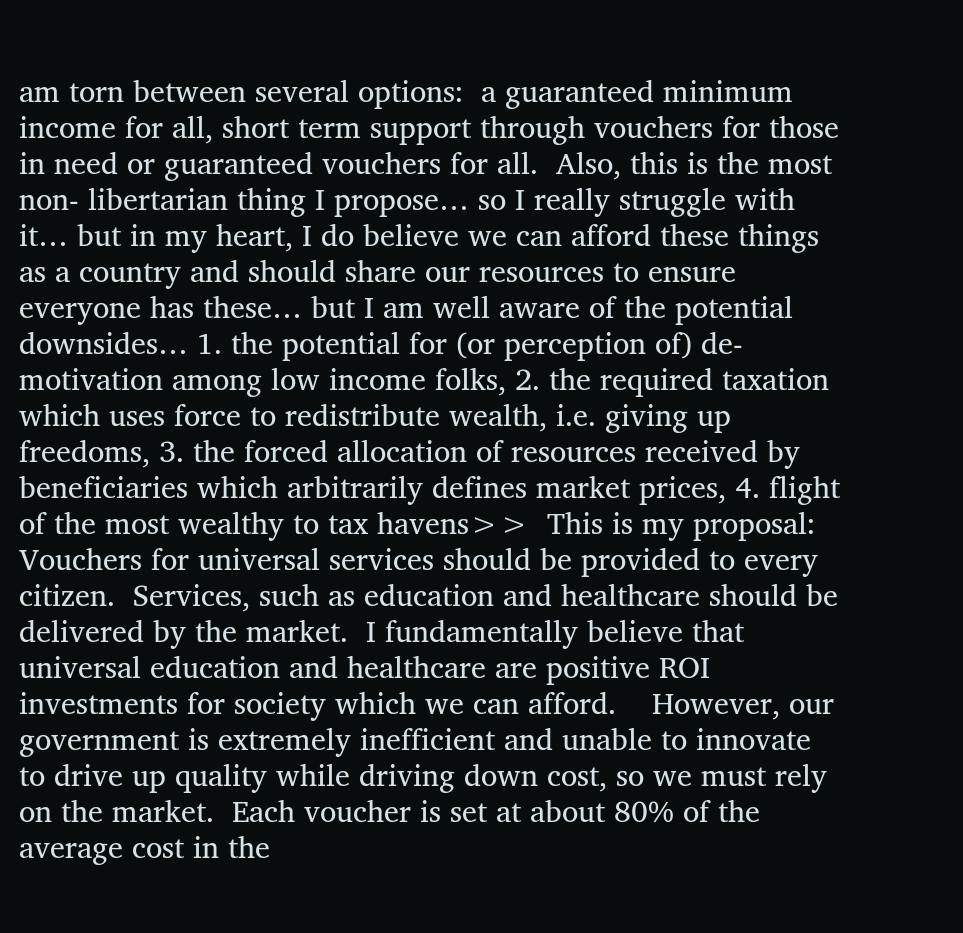am torn between several options:  a guaranteed minimum income for all, short term support through vouchers for those in need or guaranteed vouchers for all.  Also, this is the most non- libertarian thing I propose… so I really struggle with it… but in my heart, I do believe we can afford these things as a country and should share our resources to ensure everyone has these… but I am well aware of the potential downsides… 1. the potential for (or perception of) de-motivation among low income folks, 2. the required taxation which uses force to redistribute wealth, i.e. giving up freedoms, 3. the forced allocation of resources received by beneficiaries which arbitrarily defines market prices, 4. flight of the most wealthy to tax havens>>  This is my proposal:  Vouchers for universal services should be provided to every citizen.  Services, such as education and healthcare should be delivered by the market.  I fundamentally believe that universal education and healthcare are positive ROI investments for society which we can afford.    However, our government is extremely inefficient and unable to innovate to drive up quality while driving down cost, so we must rely on the market.  Each voucher is set at about 80% of the average cost in the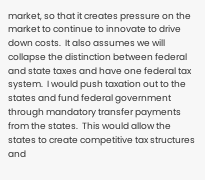market, so that it creates pressure on the market to continue to innovate to drive down costs.  It also assumes we will collapse the distinction between federal and state taxes and have one federal tax system.  I would push taxation out to the states and fund federal government through mandatory transfer payments from the states.  This would allow the states to create competitive tax structures and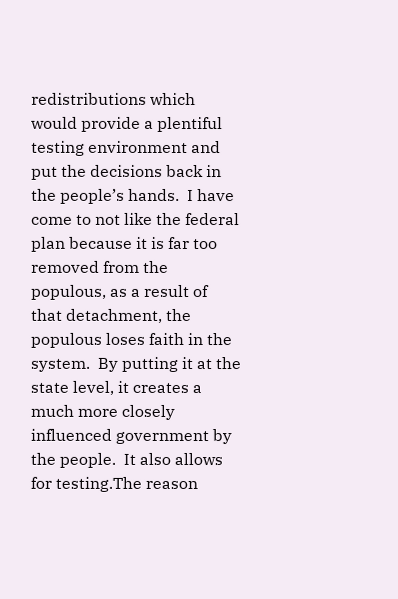redistributions which would provide a plentiful testing environment and put the decisions back in the people’s hands.  I have come to not like the federal plan because it is far too removed from the populous, as a result of that detachment, the populous loses faith in the system.  By putting it at the state level, it creates a much more closely influenced government by the people.  It also allows for testing.The reason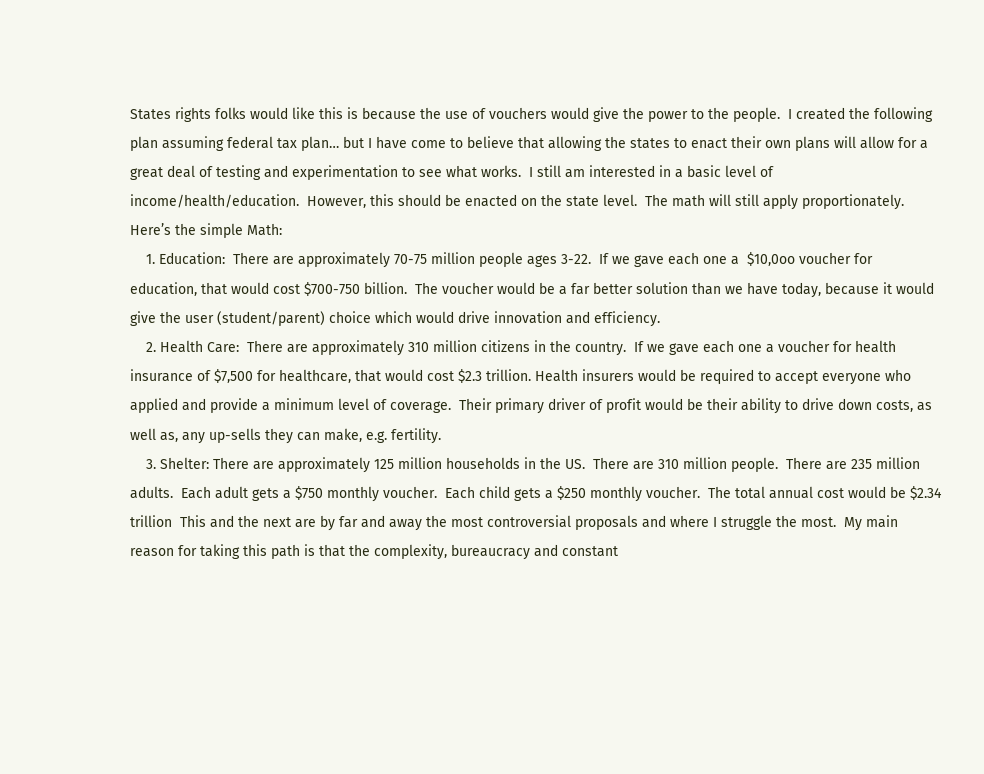States rights folks would like this is because the use of vouchers would give the power to the people.  I created the following plan assuming federal tax plan… but I have come to believe that allowing the states to enact their own plans will allow for a great deal of testing and experimentation to see what works.  I still am interested in a basic level of income/health/education.  However, this should be enacted on the state level.  The math will still apply proportionately.  Here’s the simple Math:
    1. Education:  There are approximately 70-75 million people ages 3-22.  If we gave each one a  $10,0oo voucher for education, that would cost $700-750 billion.  The voucher would be a far better solution than we have today, because it would give the user (student/parent) choice which would drive innovation and efficiency.
    2. Health Care:  There are approximately 310 million citizens in the country.  If we gave each one a voucher for health insurance of $7,500 for healthcare, that would cost $2.3 trillion. Health insurers would be required to accept everyone who applied and provide a minimum level of coverage.  Their primary driver of profit would be their ability to drive down costs, as well as, any up-sells they can make, e.g. fertility.
    3. Shelter: There are approximately 125 million households in the US.  There are 310 million people.  There are 235 million adults.  Each adult gets a $750 monthly voucher.  Each child gets a $250 monthly voucher.  The total annual cost would be $2.34 trillion  This and the next are by far and away the most controversial proposals and where I struggle the most.  My main reason for taking this path is that the complexity, bureaucracy and constant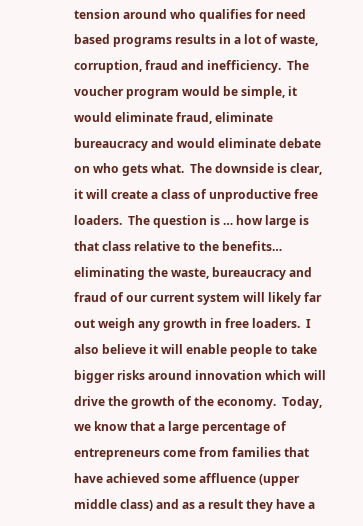tension around who qualifies for need based programs results in a lot of waste, corruption, fraud and inefficiency.  The voucher program would be simple, it would eliminate fraud, eliminate bureaucracy and would eliminate debate on who gets what.  The downside is clear, it will create a class of unproductive free loaders.  The question is … how large is that class relative to the benefits… eliminating the waste, bureaucracy and fraud of our current system will likely far out weigh any growth in free loaders.  I also believe it will enable people to take bigger risks around innovation which will drive the growth of the economy.  Today, we know that a large percentage of entrepreneurs come from families that have achieved some affluence (upper middle class) and as a result they have a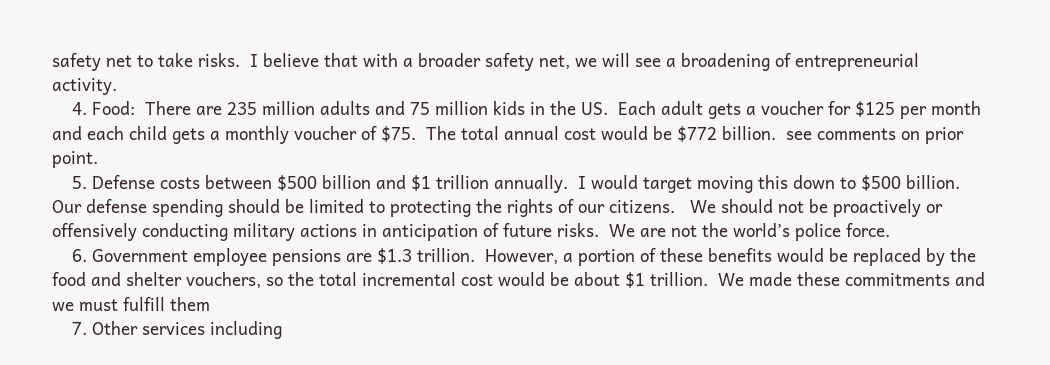safety net to take risks.  I believe that with a broader safety net, we will see a broadening of entrepreneurial activity.
    4. Food:  There are 235 million adults and 75 million kids in the US.  Each adult gets a voucher for $125 per month and each child gets a monthly voucher of $75.  The total annual cost would be $772 billion.  see comments on prior point.
    5. Defense costs between $500 billion and $1 trillion annually.  I would target moving this down to $500 billion.  Our defense spending should be limited to protecting the rights of our citizens.   We should not be proactively or offensively conducting military actions in anticipation of future risks.  We are not the world’s police force.
    6. Government employee pensions are $1.3 trillion.  However, a portion of these benefits would be replaced by the food and shelter vouchers, so the total incremental cost would be about $1 trillion.  We made these commitments and we must fulfill them
    7. Other services including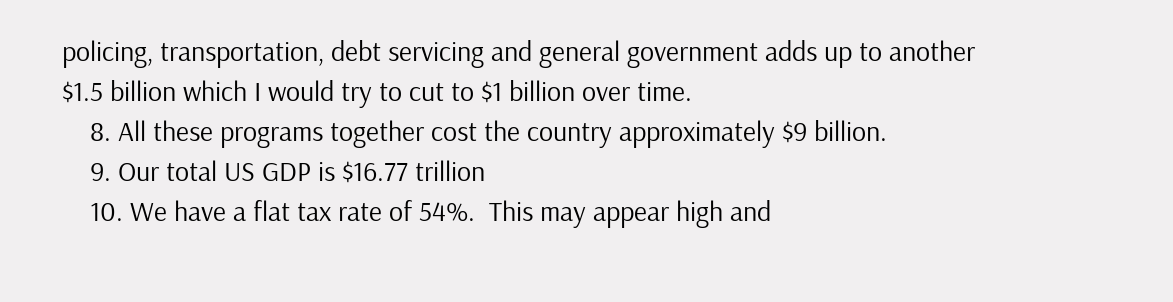policing, transportation, debt servicing and general government adds up to another $1.5 billion which I would try to cut to $1 billion over time.
    8. All these programs together cost the country approximately $9 billion.
    9. Our total US GDP is $16.77 trillion
    10. We have a flat tax rate of 54%.  This may appear high and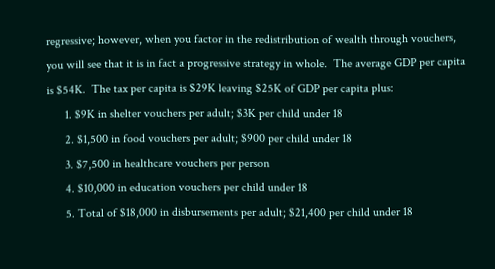regressive; however, when you factor in the redistribution of wealth through vouchers, you will see that it is in fact a progressive strategy in whole.  The average GDP per capita is $54K.  The tax per capita is $29K leaving $25K of GDP per capita plus:
      1. $9K in shelter vouchers per adult; $3K per child under 18
      2. $1,500 in food vouchers per adult; $900 per child under 18
      3. $7,500 in healthcare vouchers per person
      4. $10,000 in education vouchers per child under 18
      5. Total of $18,000 in disbursements per adult; $21,400 per child under 18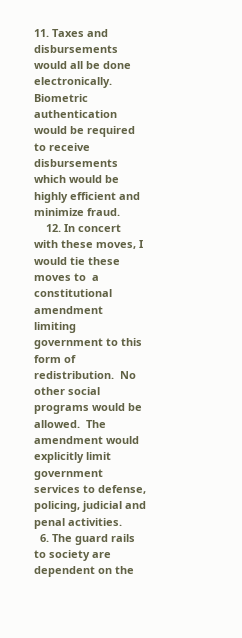11. Taxes and disbursements would all be done electronically.  Biometric authentication would be required to receive disbursements which would be highly efficient and minimize fraud.
    12. In concert with these moves, I would tie these moves to  a constitutional amendment limiting government to this form of redistribution.  No other social programs would be allowed.  The amendment would explicitly limit government services to defense, policing, judicial and penal activities.
  6. The guard rails to society are dependent on the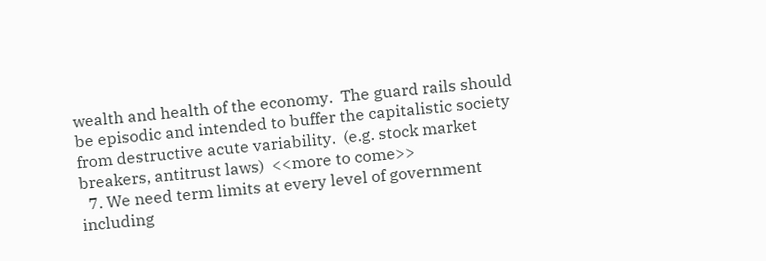wealth and health of the economy.  The guard rails should be episodic and intended to buffer the capitalistic society from destructive acute variability.  (e.g. stock market breakers, antitrust laws)  <<more to come>>
  7. We need term limits at every level of government including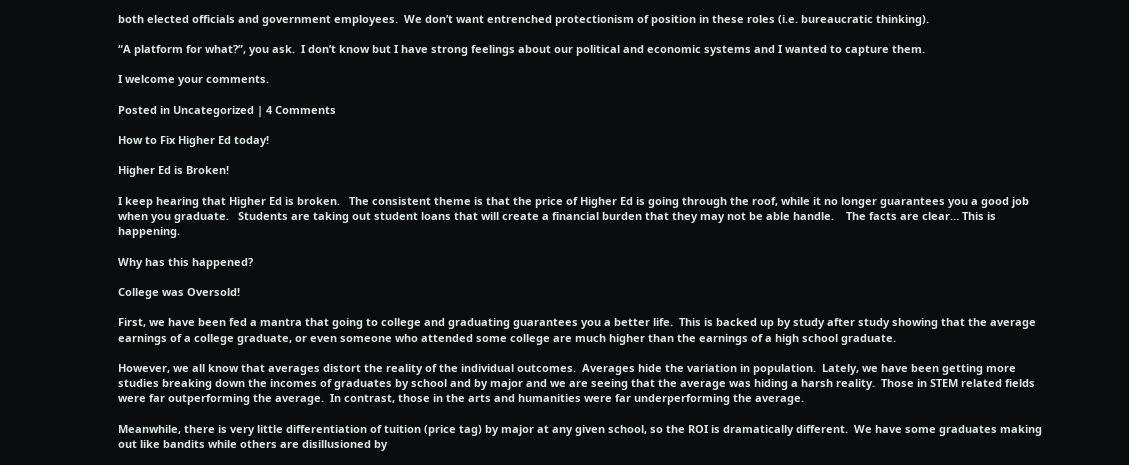both elected officials and government employees.  We don’t want entrenched protectionism of position in these roles (i.e. bureaucratic thinking).

“A platform for what?”, you ask.  I don’t know but I have strong feelings about our political and economic systems and I wanted to capture them.

I welcome your comments.

Posted in Uncategorized | 4 Comments

How to Fix Higher Ed today!

Higher Ed is Broken!

I keep hearing that Higher Ed is broken.   The consistent theme is that the price of Higher Ed is going through the roof, while it no longer guarantees you a good job when you graduate.   Students are taking out student loans that will create a financial burden that they may not be able handle.    The facts are clear… This is happening.

Why has this happened?

College was Oversold!

First, we have been fed a mantra that going to college and graduating guarantees you a better life.  This is backed up by study after study showing that the average earnings of a college graduate, or even someone who attended some college are much higher than the earnings of a high school graduate.

However, we all know that averages distort the reality of the individual outcomes.  Averages hide the variation in population.  Lately, we have been getting more studies breaking down the incomes of graduates by school and by major and we are seeing that the average was hiding a harsh reality.  Those in STEM related fields were far outperforming the average.  In contrast, those in the arts and humanities were far underperforming the average.

Meanwhile, there is very little differentiation of tuition (price tag) by major at any given school, so the ROI is dramatically different.  We have some graduates making out like bandits while others are disillusioned by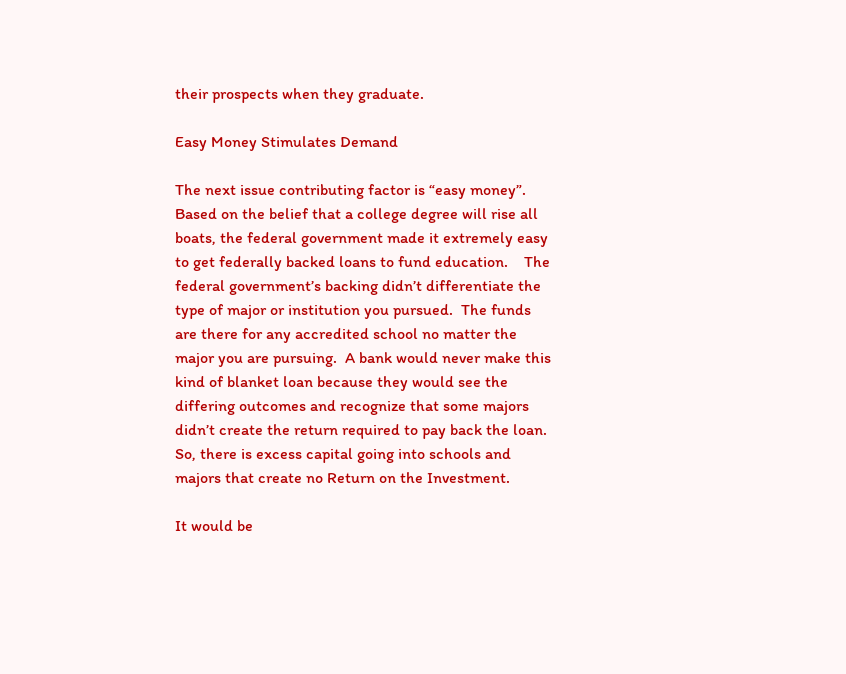their prospects when they graduate.

Easy Money Stimulates Demand

The next issue contributing factor is “easy money”.  Based on the belief that a college degree will rise all boats, the federal government made it extremely easy to get federally backed loans to fund education.    The federal government’s backing didn’t differentiate the type of major or institution you pursued.  The funds are there for any accredited school no matter the major you are pursuing.  A bank would never make this kind of blanket loan because they would see the differing outcomes and recognize that some majors didn’t create the return required to pay back the loan.  So, there is excess capital going into schools and majors that create no Return on the Investment.

It would be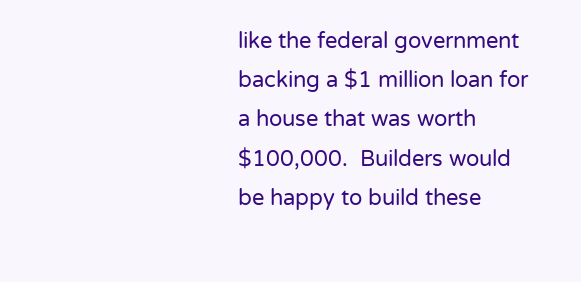like the federal government backing a $1 million loan for a house that was worth $100,000.  Builders would be happy to build these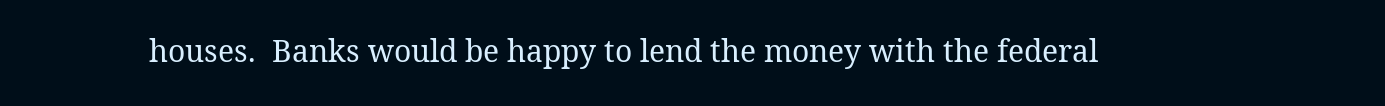houses.  Banks would be happy to lend the money with the federal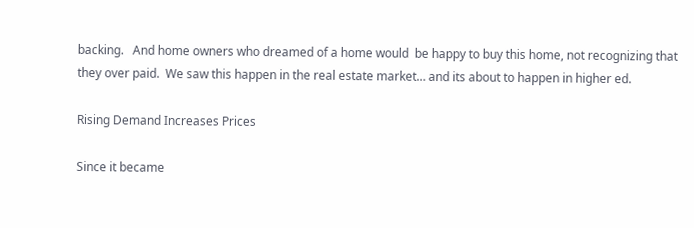backing.   And home owners who dreamed of a home would  be happy to buy this home, not recognizing that they over paid.  We saw this happen in the real estate market… and its about to happen in higher ed.

Rising Demand Increases Prices

Since it became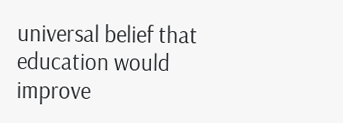universal belief that education would improve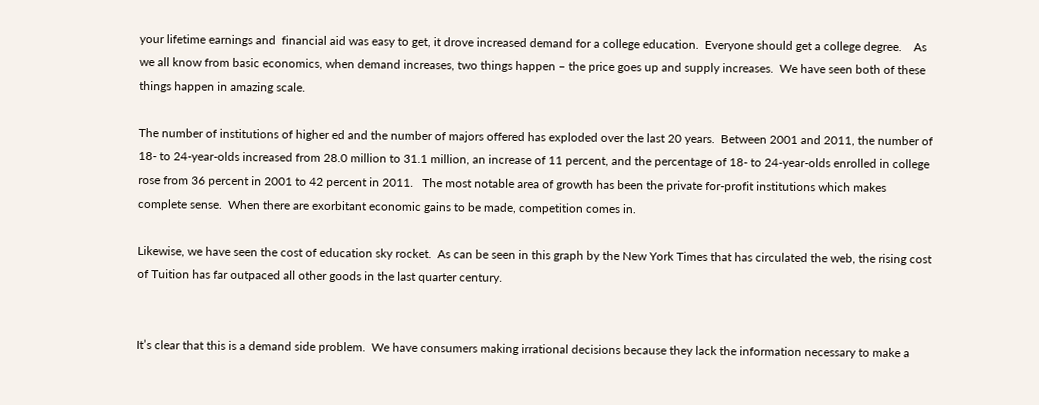your lifetime earnings and  financial aid was easy to get, it drove increased demand for a college education.  Everyone should get a college degree.    As we all know from basic economics, when demand increases, two things happen – the price goes up and supply increases.  We have seen both of these things happen in amazing scale.

The number of institutions of higher ed and the number of majors offered has exploded over the last 20 years.  Between 2001 and 2011, the number of 18- to 24-year-olds increased from 28.0 million to 31.1 million, an increase of 11 percent, and the percentage of 18- to 24-year-olds enrolled in college rose from 36 percent in 2001 to 42 percent in 2011.   The most notable area of growth has been the private for-profit institutions which makes complete sense.  When there are exorbitant economic gains to be made, competition comes in.

Likewise, we have seen the cost of education sky rocket.  As can be seen in this graph by the New York Times that has circulated the web, the rising cost of Tuition has far outpaced all other goods in the last quarter century.


It’s clear that this is a demand side problem.  We have consumers making irrational decisions because they lack the information necessary to make a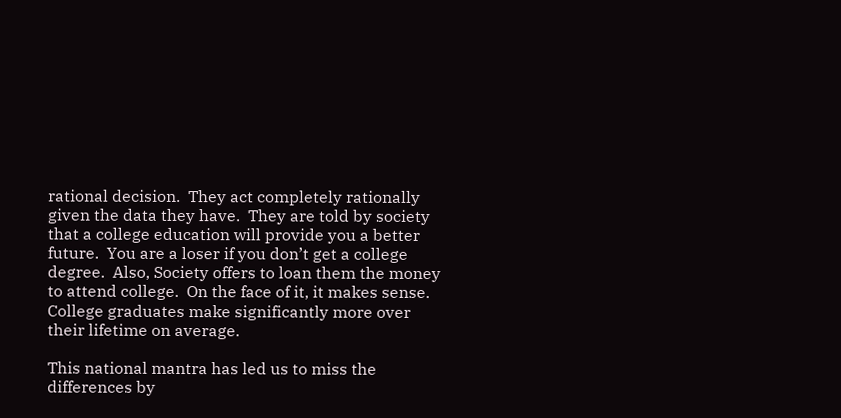rational decision.  They act completely rationally given the data they have.  They are told by society that a college education will provide you a better future.  You are a loser if you don’t get a college degree.  Also, Society offers to loan them the money to attend college.  On the face of it, it makes sense.  College graduates make significantly more over their lifetime on average.

This national mantra has led us to miss the differences by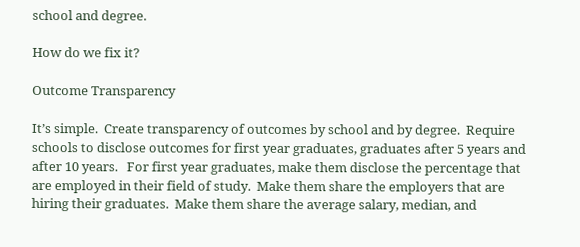school and degree.

How do we fix it?

Outcome Transparency

It’s simple.  Create transparency of outcomes by school and by degree.  Require schools to disclose outcomes for first year graduates, graduates after 5 years and after 10 years.   For first year graduates, make them disclose the percentage that are employed in their field of study.  Make them share the employers that are hiring their graduates.  Make them share the average salary, median, and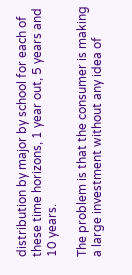distribution by major by school for each of these time horizons, 1 year out, 5 years and 10 years.

The problem is that the consumer is making a large investment without any idea of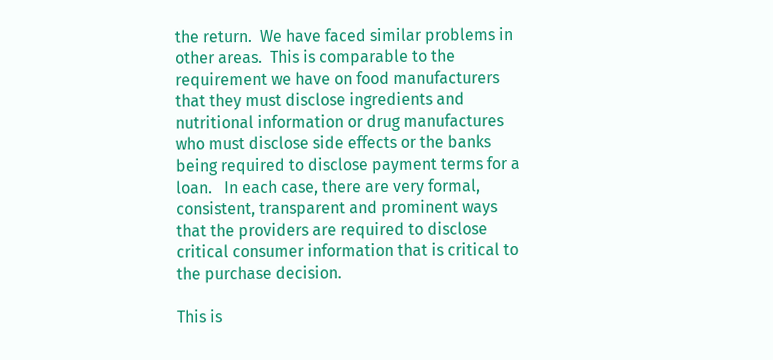the return.  We have faced similar problems in other areas.  This is comparable to the requirement we have on food manufacturers that they must disclose ingredients and nutritional information or drug manufactures who must disclose side effects or the banks being required to disclose payment terms for a loan.   In each case, there are very formal, consistent, transparent and prominent ways that the providers are required to disclose critical consumer information that is critical to the purchase decision.

This is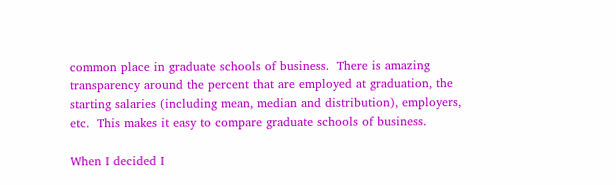common place in graduate schools of business.  There is amazing transparency around the percent that are employed at graduation, the starting salaries (including mean, median and distribution), employers, etc.  This makes it easy to compare graduate schools of business.

When I decided I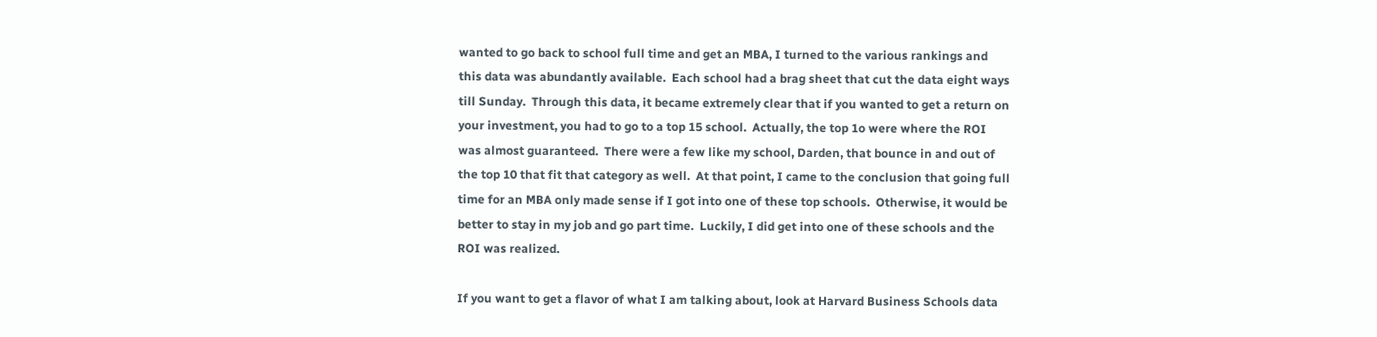wanted to go back to school full time and get an MBA, I turned to the various rankings and this data was abundantly available.  Each school had a brag sheet that cut the data eight ways till Sunday.  Through this data, it became extremely clear that if you wanted to get a return on your investment, you had to go to a top 15 school.  Actually, the top 1o were where the ROI was almost guaranteed.  There were a few like my school, Darden, that bounce in and out of the top 10 that fit that category as well.  At that point, I came to the conclusion that going full time for an MBA only made sense if I got into one of these top schools.  Otherwise, it would be better to stay in my job and go part time.  Luckily, I did get into one of these schools and the ROI was realized.

If you want to get a flavor of what I am talking about, look at Harvard Business Schools data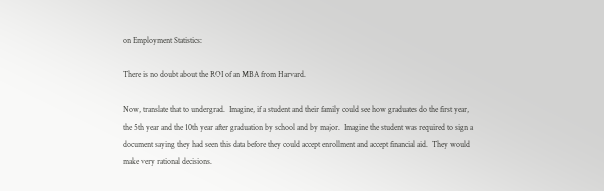on Employment Statistics:

There is no doubt about the ROI of an MBA from Harvard.

Now, translate that to undergrad.  Imagine, if a student and their family could see how graduates do the first year, the 5th year and the 10th year after graduation by school and by major.  Imagine the student was required to sign a document saying they had seen this data before they could accept enrollment and accept financial aid.  They would make very rational decisions.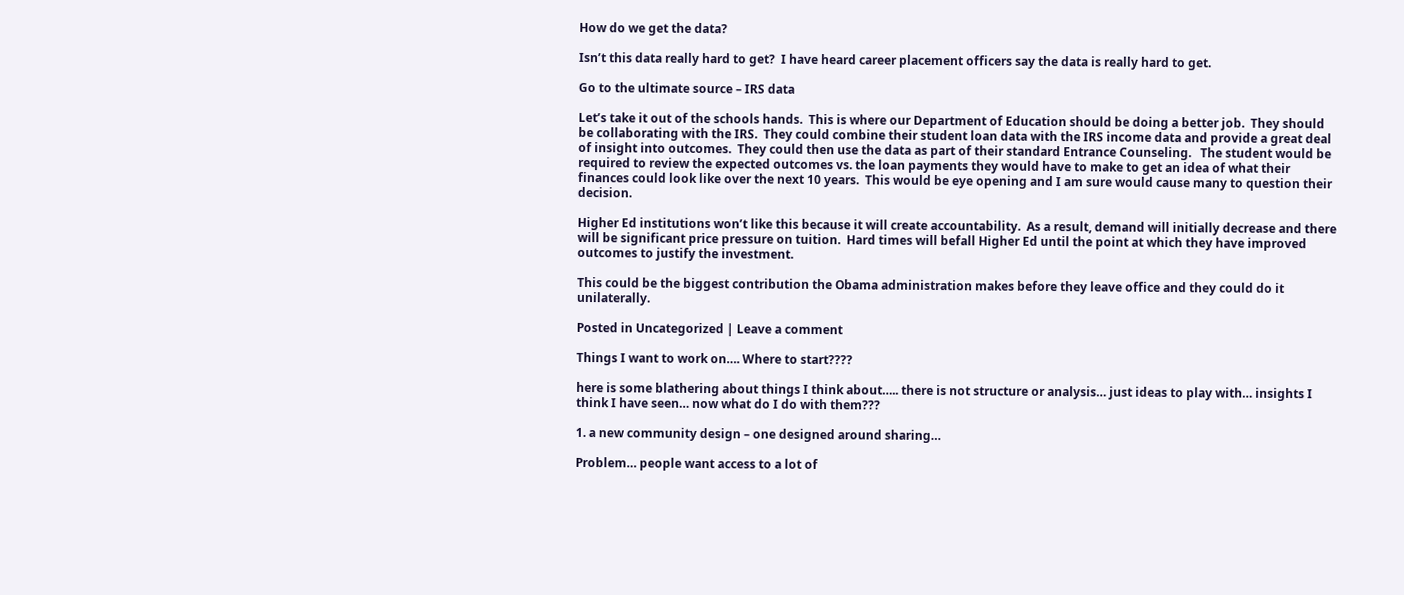How do we get the data?

Isn’t this data really hard to get?  I have heard career placement officers say the data is really hard to get.

Go to the ultimate source – IRS data

Let’s take it out of the schools hands.  This is where our Department of Education should be doing a better job.  They should be collaborating with the IRS.  They could combine their student loan data with the IRS income data and provide a great deal of insight into outcomes.  They could then use the data as part of their standard Entrance Counseling.   The student would be required to review the expected outcomes vs. the loan payments they would have to make to get an idea of what their finances could look like over the next 10 years.  This would be eye opening and I am sure would cause many to question their decision.

Higher Ed institutions won’t like this because it will create accountability.  As a result, demand will initially decrease and there will be significant price pressure on tuition.  Hard times will befall Higher Ed until the point at which they have improved outcomes to justify the investment.

This could be the biggest contribution the Obama administration makes before they leave office and they could do it unilaterally.

Posted in Uncategorized | Leave a comment

Things I want to work on…. Where to start????

here is some blathering about things I think about….. there is not structure or analysis… just ideas to play with… insights I think I have seen… now what do I do with them???

1. a new community design – one designed around sharing…

Problem… people want access to a lot of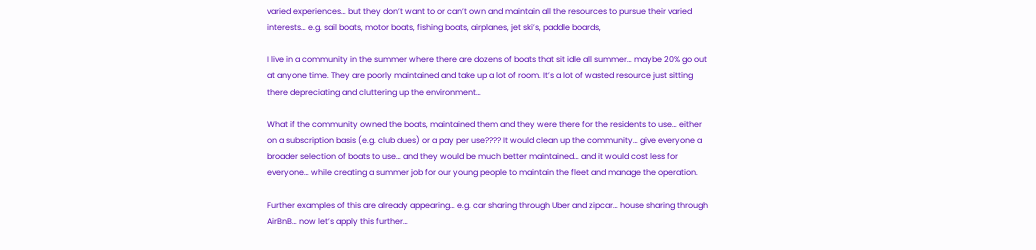varied experiences… but they don’t want to or can’t own and maintain all the resources to pursue their varied interests… e.g. sail boats, motor boats, fishing boats, airplanes, jet ski’s, paddle boards,

I live in a community in the summer where there are dozens of boats that sit idle all summer… maybe 20% go out at anyone time. They are poorly maintained and take up a lot of room. It’s a lot of wasted resource just sitting there depreciating and cluttering up the environment…

What if the community owned the boats, maintained them and they were there for the residents to use… either on a subscription basis (e.g. club dues) or a pay per use???? It would clean up the community… give everyone a broader selection of boats to use… and they would be much better maintained… and it would cost less for everyone… while creating a summer job for our young people to maintain the fleet and manage the operation.

Further examples of this are already appearing… e.g. car sharing through Uber and zipcar… house sharing through AirBnB… now let’s apply this further…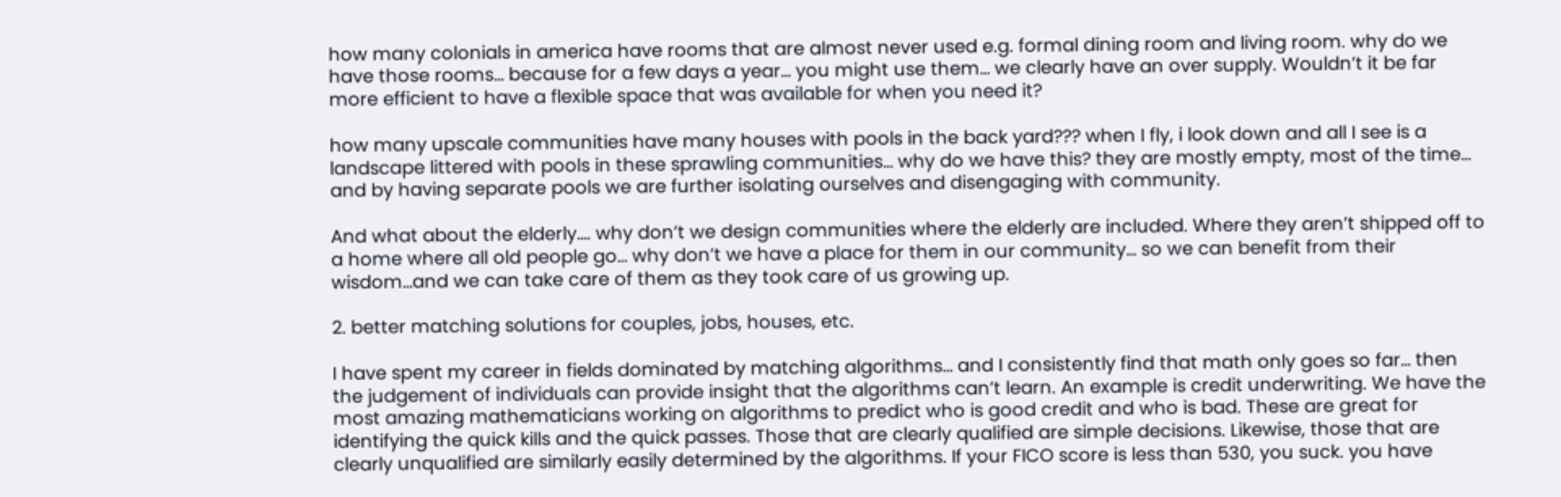how many colonials in america have rooms that are almost never used e.g. formal dining room and living room. why do we have those rooms… because for a few days a year… you might use them… we clearly have an over supply. Wouldn’t it be far more efficient to have a flexible space that was available for when you need it?

how many upscale communities have many houses with pools in the back yard??? when I fly, i look down and all I see is a landscape littered with pools in these sprawling communities… why do we have this? they are mostly empty, most of the time… and by having separate pools we are further isolating ourselves and disengaging with community.

And what about the elderly…. why don’t we design communities where the elderly are included. Where they aren’t shipped off to a home where all old people go… why don’t we have a place for them in our community… so we can benefit from their wisdom…and we can take care of them as they took care of us growing up.

2. better matching solutions for couples, jobs, houses, etc.

I have spent my career in fields dominated by matching algorithms… and I consistently find that math only goes so far… then the judgement of individuals can provide insight that the algorithms can’t learn. An example is credit underwriting. We have the most amazing mathematicians working on algorithms to predict who is good credit and who is bad. These are great for identifying the quick kills and the quick passes. Those that are clearly qualified are simple decisions. Likewise, those that are clearly unqualified are similarly easily determined by the algorithms. If your FICO score is less than 530, you suck. you have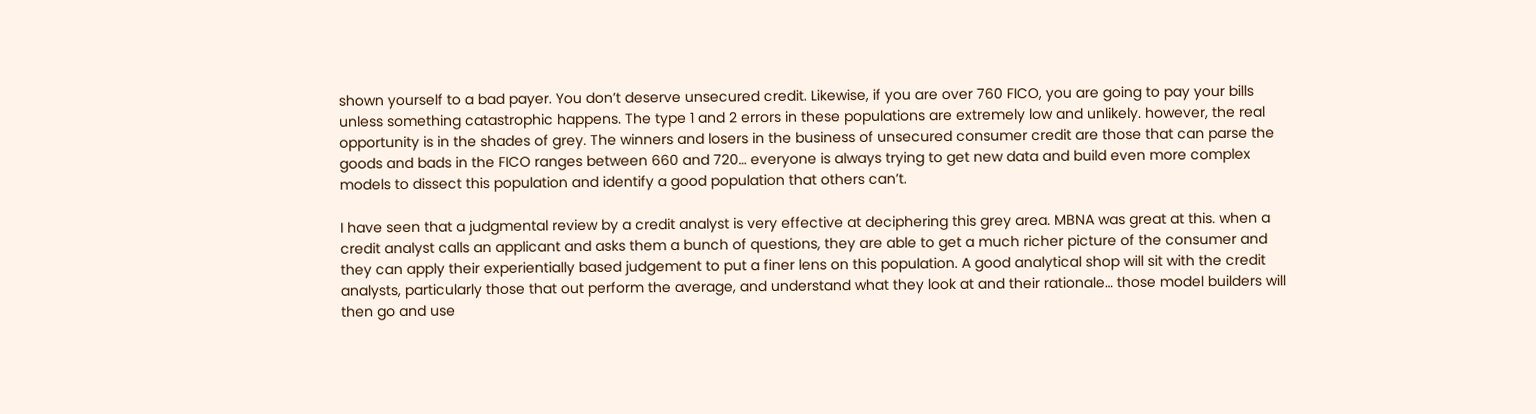shown yourself to a bad payer. You don’t deserve unsecured credit. Likewise, if you are over 760 FICO, you are going to pay your bills unless something catastrophic happens. The type 1 and 2 errors in these populations are extremely low and unlikely. however, the real opportunity is in the shades of grey. The winners and losers in the business of unsecured consumer credit are those that can parse the goods and bads in the FICO ranges between 660 and 720… everyone is always trying to get new data and build even more complex models to dissect this population and identify a good population that others can’t.

I have seen that a judgmental review by a credit analyst is very effective at deciphering this grey area. MBNA was great at this. when a credit analyst calls an applicant and asks them a bunch of questions, they are able to get a much richer picture of the consumer and they can apply their experientially based judgement to put a finer lens on this population. A good analytical shop will sit with the credit analysts, particularly those that out perform the average, and understand what they look at and their rationale… those model builders will then go and use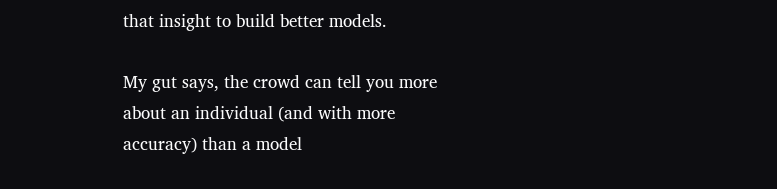that insight to build better models.

My gut says, the crowd can tell you more about an individual (and with more accuracy) than a model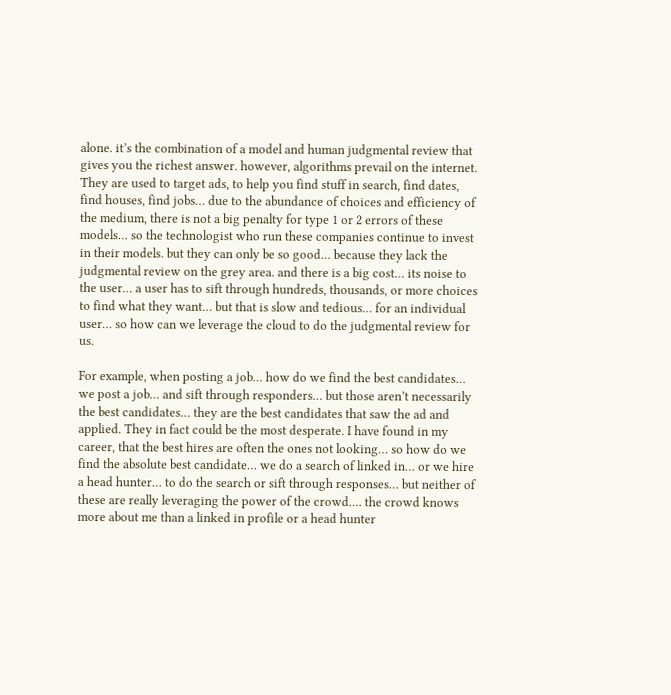alone. it’s the combination of a model and human judgmental review that gives you the richest answer. however, algorithms prevail on the internet. They are used to target ads, to help you find stuff in search, find dates, find houses, find jobs… due to the abundance of choices and efficiency of the medium, there is not a big penalty for type 1 or 2 errors of these models… so the technologist who run these companies continue to invest in their models. but they can only be so good… because they lack the judgmental review on the grey area. and there is a big cost… its noise to the user… a user has to sift through hundreds, thousands, or more choices to find what they want… but that is slow and tedious… for an individual user… so how can we leverage the cloud to do the judgmental review for us.

For example, when posting a job… how do we find the best candidates… we post a job… and sift through responders… but those aren’t necessarily the best candidates… they are the best candidates that saw the ad and applied. They in fact could be the most desperate. I have found in my career, that the best hires are often the ones not looking… so how do we find the absolute best candidate… we do a search of linked in… or we hire a head hunter… to do the search or sift through responses… but neither of these are really leveraging the power of the crowd…. the crowd knows more about me than a linked in profile or a head hunter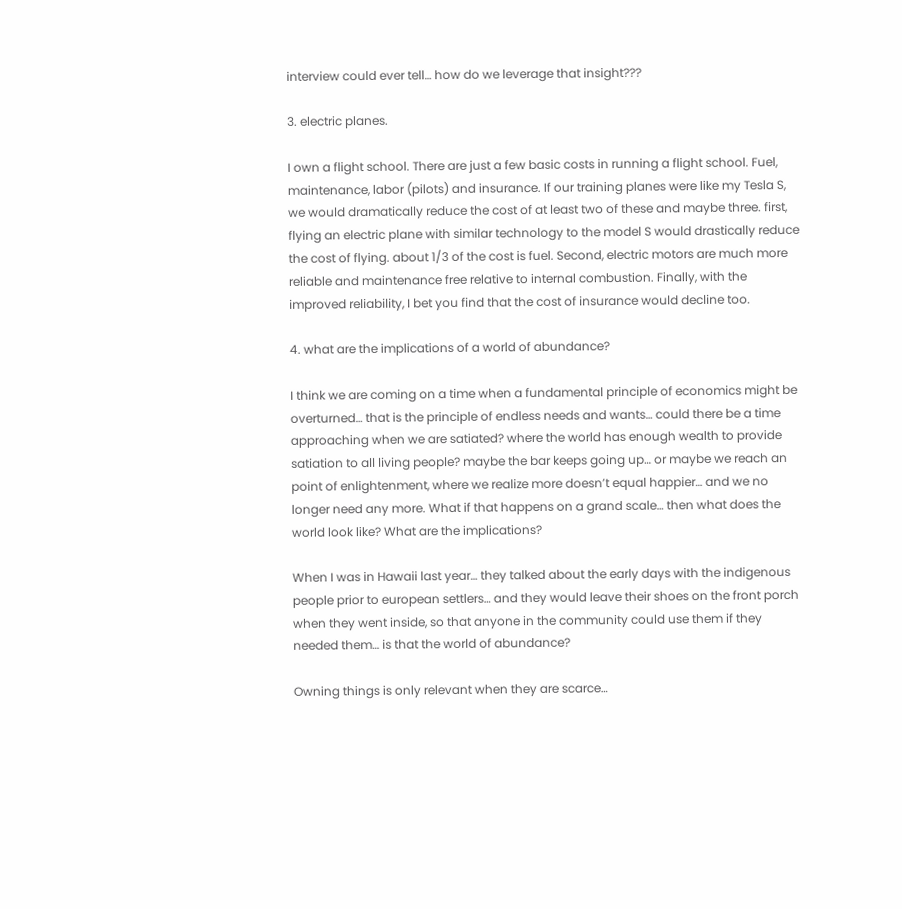interview could ever tell… how do we leverage that insight???

3. electric planes.

I own a flight school. There are just a few basic costs in running a flight school. Fuel, maintenance, labor (pilots) and insurance. If our training planes were like my Tesla S, we would dramatically reduce the cost of at least two of these and maybe three. first, flying an electric plane with similar technology to the model S would drastically reduce the cost of flying. about 1/3 of the cost is fuel. Second, electric motors are much more reliable and maintenance free relative to internal combustion. Finally, with the improved reliability, I bet you find that the cost of insurance would decline too.

4. what are the implications of a world of abundance?

I think we are coming on a time when a fundamental principle of economics might be overturned… that is the principle of endless needs and wants… could there be a time approaching when we are satiated? where the world has enough wealth to provide satiation to all living people? maybe the bar keeps going up… or maybe we reach an point of enlightenment, where we realize more doesn’t equal happier… and we no longer need any more. What if that happens on a grand scale… then what does the world look like? What are the implications?

When I was in Hawaii last year… they talked about the early days with the indigenous people prior to european settlers… and they would leave their shoes on the front porch when they went inside, so that anyone in the community could use them if they needed them… is that the world of abundance?

Owning things is only relevant when they are scarce…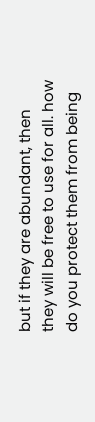but if they are abundant, then they will be free to use for all. how do you protect them from being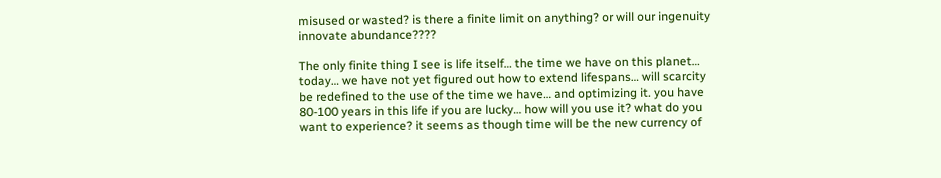misused or wasted? is there a finite limit on anything? or will our ingenuity innovate abundance????

The only finite thing I see is life itself… the time we have on this planet… today… we have not yet figured out how to extend lifespans… will scarcity be redefined to the use of the time we have… and optimizing it. you have 80-100 years in this life if you are lucky… how will you use it? what do you want to experience? it seems as though time will be the new currency of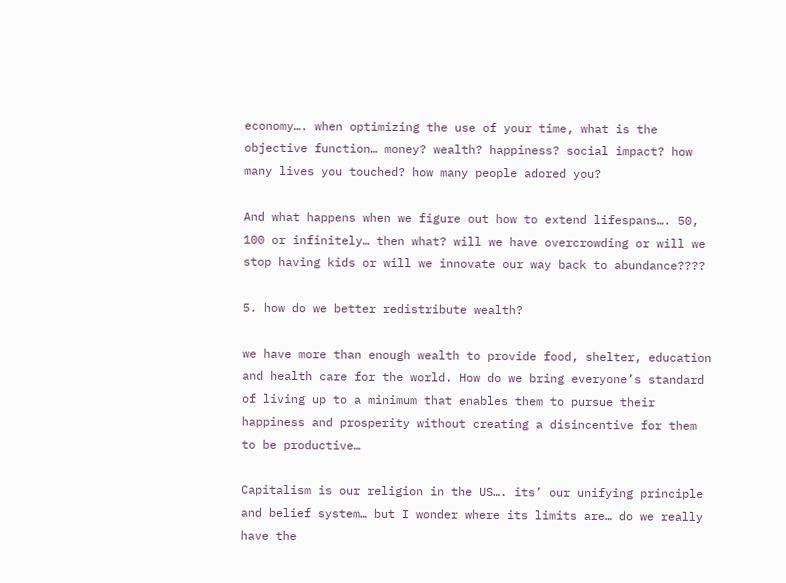economy…. when optimizing the use of your time, what is the objective function… money? wealth? happiness? social impact? how many lives you touched? how many people adored you?

And what happens when we figure out how to extend lifespans…. 50, 100 or infinitely… then what? will we have overcrowding or will we stop having kids or will we innovate our way back to abundance????

5. how do we better redistribute wealth?

we have more than enough wealth to provide food, shelter, education and health care for the world. How do we bring everyone’s standard of living up to a minimum that enables them to pursue their happiness and prosperity without creating a disincentive for them to be productive…

Capitalism is our religion in the US…. its’ our unifying principle and belief system… but I wonder where its limits are… do we really have the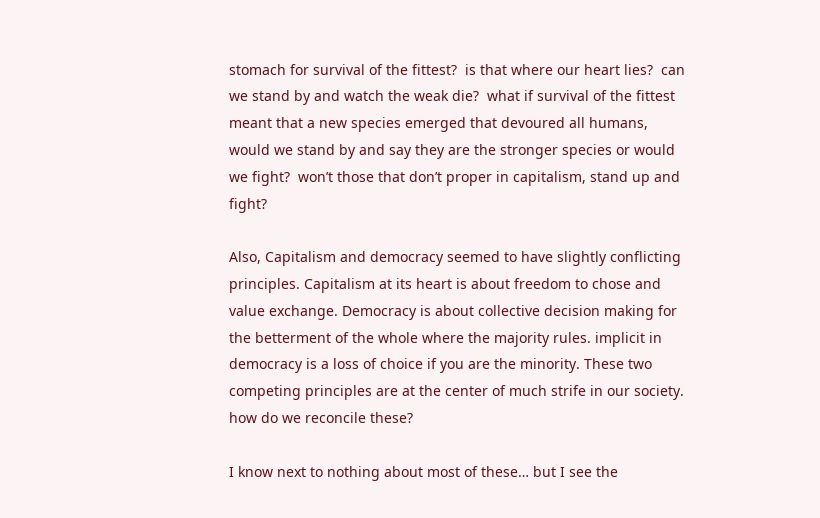stomach for survival of the fittest?  is that where our heart lies?  can we stand by and watch the weak die?  what if survival of the fittest meant that a new species emerged that devoured all humans, would we stand by and say they are the stronger species or would we fight?  won’t those that don’t proper in capitalism, stand up and fight?

Also, Capitalism and democracy seemed to have slightly conflicting principles. Capitalism at its heart is about freedom to chose and value exchange. Democracy is about collective decision making for the betterment of the whole where the majority rules. implicit in democracy is a loss of choice if you are the minority. These two competing principles are at the center of much strife in our society. how do we reconcile these?

I know next to nothing about most of these… but I see the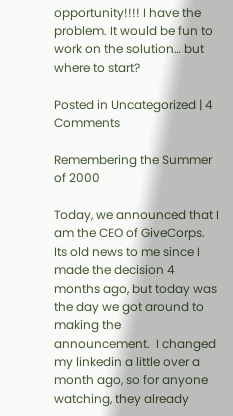opportunity!!!! I have the problem. It would be fun to work on the solution… but where to start?

Posted in Uncategorized | 4 Comments

Remembering the Summer of 2000

Today, we announced that I am the CEO of GiveCorps.  Its old news to me since I made the decision 4 months ago, but today was the day we got around to making the announcement.  I changed my linkedin a little over a month ago, so for anyone watching, they already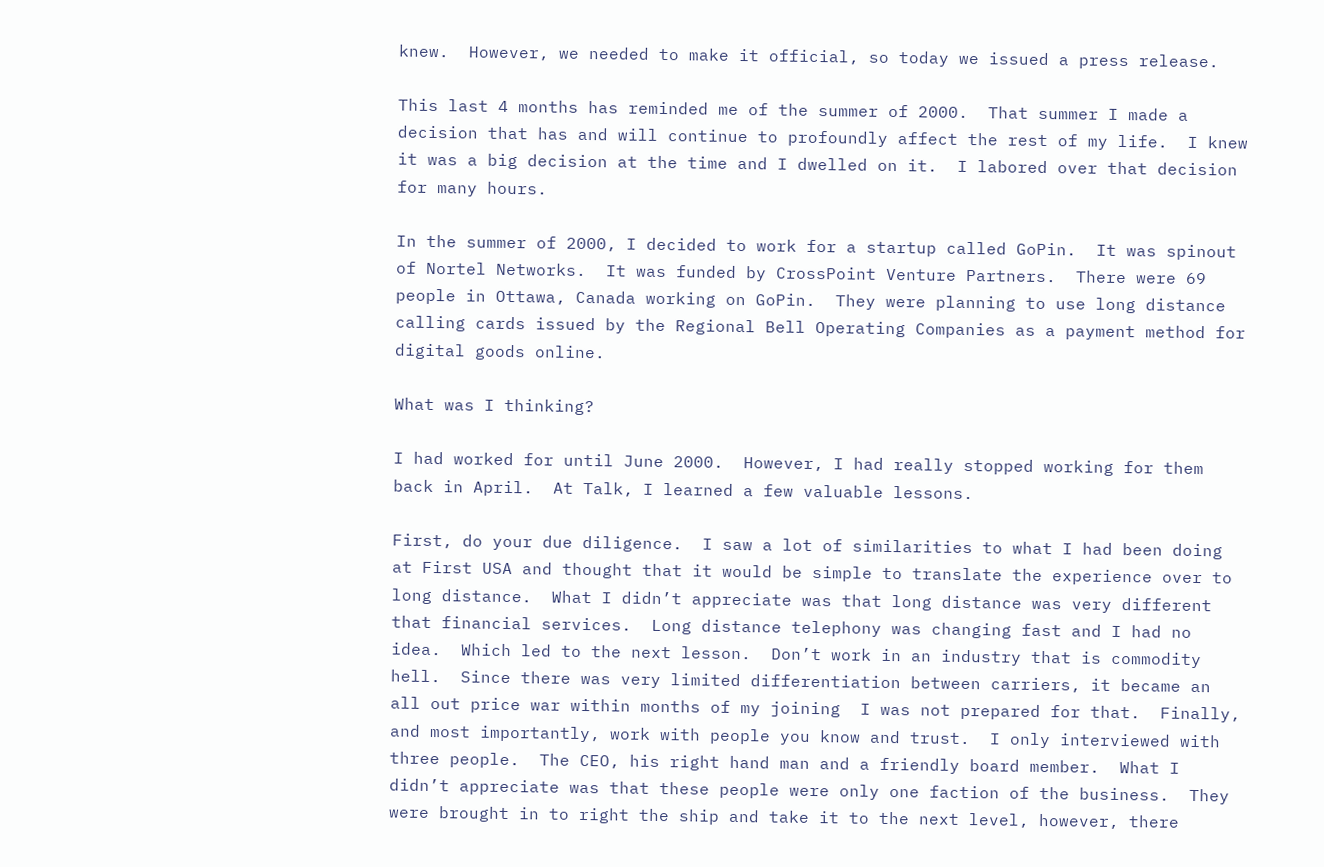knew.  However, we needed to make it official, so today we issued a press release.

This last 4 months has reminded me of the summer of 2000.  That summer I made a decision that has and will continue to profoundly affect the rest of my life.  I knew it was a big decision at the time and I dwelled on it.  I labored over that decision for many hours.

In the summer of 2000, I decided to work for a startup called GoPin.  It was spinout of Nortel Networks.  It was funded by CrossPoint Venture Partners.  There were 69 people in Ottawa, Canada working on GoPin.  They were planning to use long distance calling cards issued by the Regional Bell Operating Companies as a payment method for digital goods online.

What was I thinking?

I had worked for until June 2000.  However, I had really stopped working for them back in April.  At Talk, I learned a few valuable lessons.

First, do your due diligence.  I saw a lot of similarities to what I had been doing at First USA and thought that it would be simple to translate the experience over to long distance.  What I didn’t appreciate was that long distance was very different that financial services.  Long distance telephony was changing fast and I had no idea.  Which led to the next lesson.  Don’t work in an industry that is commodity hell.  Since there was very limited differentiation between carriers, it became an all out price war within months of my joining  I was not prepared for that.  Finally, and most importantly, work with people you know and trust.  I only interviewed with three people.  The CEO, his right hand man and a friendly board member.  What I didn’t appreciate was that these people were only one faction of the business.  They were brought in to right the ship and take it to the next level, however, there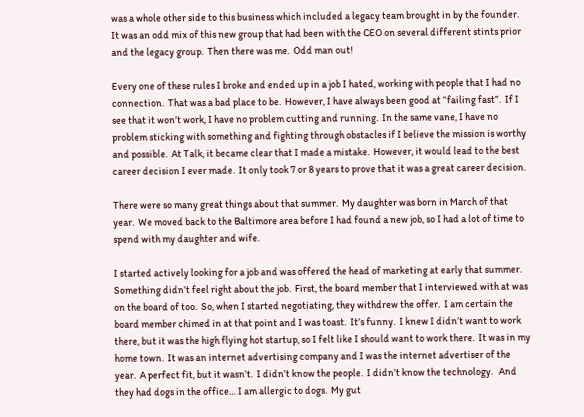was a whole other side to this business which included a legacy team brought in by the founder.  It was an odd mix of this new group that had been with the CEO on several different stints prior and the legacy group.  Then there was me.  Odd man out!

Every one of these rules I broke and ended up in a job I hated, working with people that I had no connection.  That was a bad place to be.  However, I have always been good at “failing fast”.  If I see that it won’t work, I have no problem cutting and running.  In the same vane, I have no problem sticking with something and fighting through obstacles if I believe the mission is worthy and possible.  At Talk, it became clear that I made a mistake.  However, it would lead to the best career decision I ever made.  It only took 7 or 8 years to prove that it was a great career decision.

There were so many great things about that summer.  My daughter was born in March of that year.  We moved back to the Baltimore area before I had found a new job, so I had a lot of time to spend with my daughter and wife.

I started actively looking for a job and was offered the head of marketing at early that summer.  Something didn’t feel right about the job.  First, the board member that I interviewed with at was on the board of too.  So, when I started negotiating, they withdrew the offer.  I am certain the board member chimed in at that point and I was toast.  It’s funny.  I knew I didn’t want to work there, but it was the high flying hot startup, so I felt like I should want to work there.  It was in my home town.  It was an internet advertising company and I was the internet advertiser of the year.  A perfect fit, but it wasn’t.  I didn’t know the people.  I didn’t know the technology.   And they had dogs in the office… I am allergic to dogs.  My gut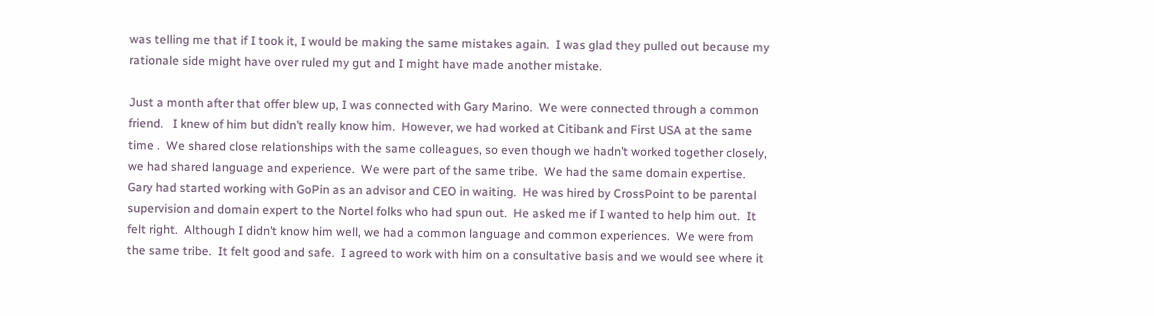was telling me that if I took it, I would be making the same mistakes again.  I was glad they pulled out because my rationale side might have over ruled my gut and I might have made another mistake.

Just a month after that offer blew up, I was connected with Gary Marino.  We were connected through a common friend.   I knew of him but didn’t really know him.  However, we had worked at Citibank and First USA at the same time .  We shared close relationships with the same colleagues, so even though we hadn’t worked together closely, we had shared language and experience.  We were part of the same tribe.  We had the same domain expertise.   Gary had started working with GoPin as an advisor and CEO in waiting.  He was hired by CrossPoint to be parental supervision and domain expert to the Nortel folks who had spun out.  He asked me if I wanted to help him out.  It felt right.  Although I didn’t know him well, we had a common language and common experiences.  We were from the same tribe.  It felt good and safe.  I agreed to work with him on a consultative basis and we would see where it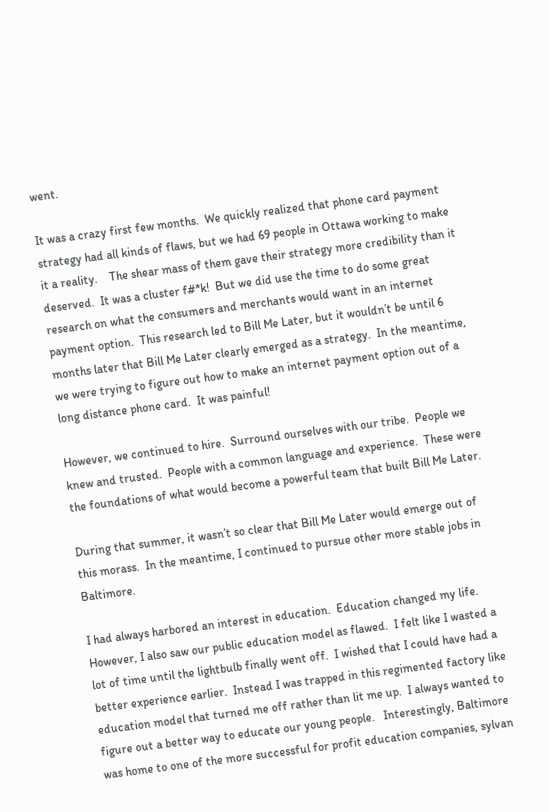went.

It was a crazy first few months.  We quickly realized that phone card payment strategy had all kinds of flaws, but we had 69 people in Ottawa working to make it a reality.    The shear mass of them gave their strategy more credibility than it deserved.  It was a cluster f#*k!  But we did use the time to do some great research on what the consumers and merchants would want in an internet payment option.  This research led to Bill Me Later, but it wouldn’t be until 6 months later that Bill Me Later clearly emerged as a strategy.  In the meantime, we were trying to figure out how to make an internet payment option out of a long distance phone card.  It was painful!

However, we continued to hire.  Surround ourselves with our tribe.  People we knew and trusted.  People with a common language and experience.  These were the foundations of what would become a powerful team that built Bill Me Later.

During that summer, it wasn’t so clear that Bill Me Later would emerge out of this morass.  In the meantime, I continued to pursue other more stable jobs in Baltimore.

I had always harbored an interest in education.  Education changed my life.  However, I also saw our public education model as flawed.  I felt like I wasted a lot of time until the lightbulb finally went off.  I wished that I could have had a better experience earlier.  Instead I was trapped in this regimented factory like education model that turned me off rather than lit me up.  I always wanted to figure out a better way to educate our young people.   Interestingly, Baltimore was home to one of the more successful for profit education companies, sylvan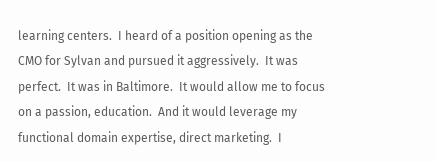learning centers.  I heard of a position opening as the CMO for Sylvan and pursued it aggressively.  It was perfect.  It was in Baltimore.  It would allow me to focus on a passion, education.  And it would leverage my functional domain expertise, direct marketing.  I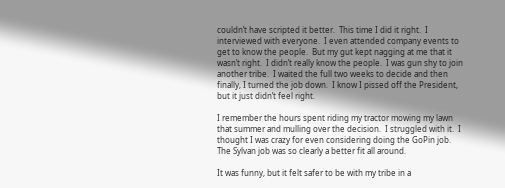couldn’t have scripted it better.  This time I did it right.  I interviewed with everyone.  I even attended company events to get to know the people.  But my gut kept nagging at me that it wasn’t right.  I didn’t really know the people.  I was gun shy to join another tribe.  I waited the full two weeks to decide and then finally, I turned the job down.  I know I pissed off the President, but it just didn’t feel right.

I remember the hours spent riding my tractor mowing my lawn that summer and mulling over the decision.  I struggled with it.  I thought I was crazy for even considering doing the GoPin job.  The Sylvan job was so clearly a better fit all around.

It was funny, but it felt safer to be with my tribe in a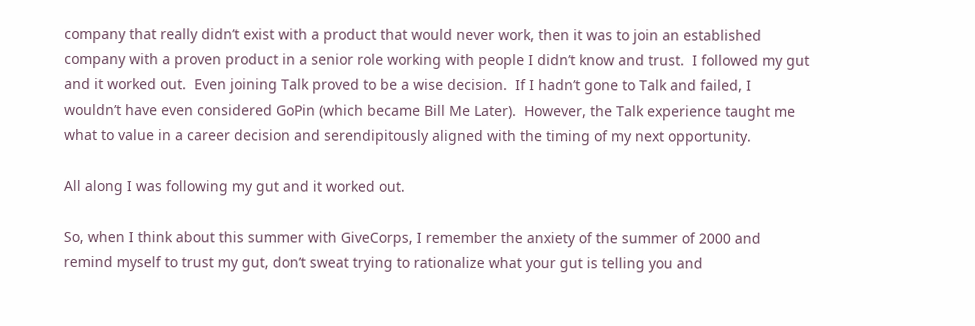company that really didn’t exist with a product that would never work, then it was to join an established company with a proven product in a senior role working with people I didn’t know and trust.  I followed my gut and it worked out.  Even joining Talk proved to be a wise decision.  If I hadn’t gone to Talk and failed, I wouldn’t have even considered GoPin (which became Bill Me Later).  However, the Talk experience taught me what to value in a career decision and serendipitously aligned with the timing of my next opportunity.

All along I was following my gut and it worked out.

So, when I think about this summer with GiveCorps, I remember the anxiety of the summer of 2000 and remind myself to trust my gut, don’t sweat trying to rationalize what your gut is telling you and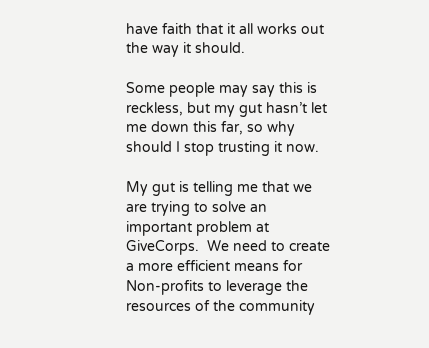have faith that it all works out the way it should.

Some people may say this is reckless, but my gut hasn’t let me down this far, so why should I stop trusting it now.

My gut is telling me that we are trying to solve an important problem at GiveCorps.  We need to create a more efficient means for Non-profits to leverage the resources of the community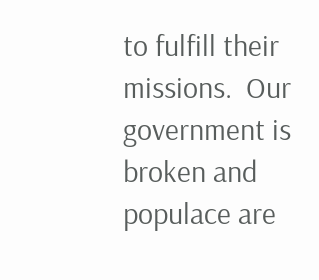to fulfill their missions.  Our government is broken and populace are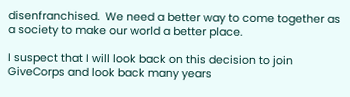disenfranchised.  We need a better way to come together as a society to make our world a better place.

I suspect that I will look back on this decision to join GiveCorps and look back many years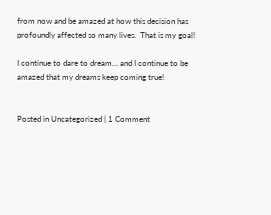from now and be amazed at how this decision has profoundly affected so many lives.  That is my goal!

I continue to dare to dream… and I continue to be amazed that my dreams keep coming true!


Posted in Uncategorized | 1 Comment